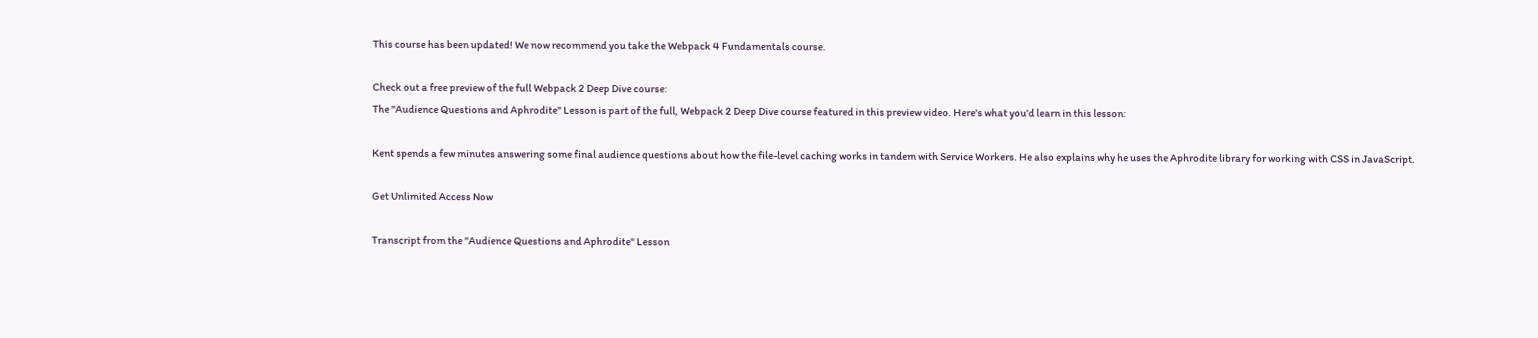This course has been updated! We now recommend you take the Webpack 4 Fundamentals course.

Check out a free preview of the full Webpack 2 Deep Dive course:
The "Audience Questions and Aphrodite" Lesson is part of the full, Webpack 2 Deep Dive course featured in this preview video. Here's what you'd learn in this lesson:

Kent spends a few minutes answering some final audience questions about how the file-level caching works in tandem with Service Workers. He also explains why he uses the Aphrodite library for working with CSS in JavaScript.

Get Unlimited Access Now

Transcript from the "Audience Questions and Aphrodite" Lesson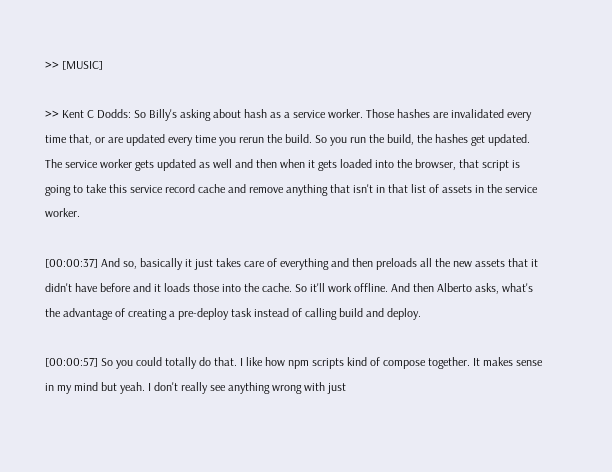>> [MUSIC]

>> Kent C Dodds: So Billy's asking about hash as a service worker. Those hashes are invalidated every time that, or are updated every time you rerun the build. So you run the build, the hashes get updated. The service worker gets updated as well and then when it gets loaded into the browser, that script is going to take this service record cache and remove anything that isn't in that list of assets in the service worker.

[00:00:37] And so, basically it just takes care of everything and then preloads all the new assets that it didn't have before and it loads those into the cache. So it'll work offline. And then Alberto asks, what's the advantage of creating a pre-deploy task instead of calling build and deploy.

[00:00:57] So you could totally do that. I like how npm scripts kind of compose together. It makes sense in my mind but yeah. I don't really see anything wrong with just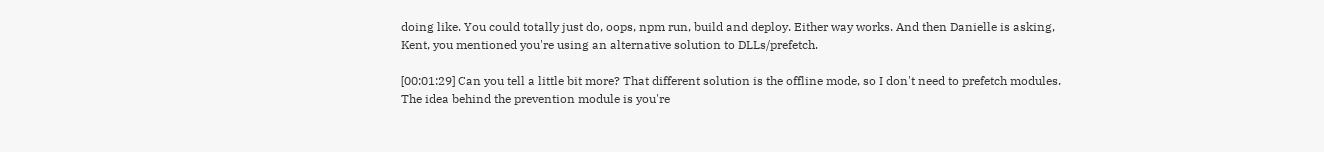doing like. You could totally just do, oops, npm run, build and deploy. Either way works. And then Danielle is asking, Kent, you mentioned you're using an alternative solution to DLLs/prefetch.

[00:01:29] Can you tell a little bit more? That different solution is the offline mode, so I don't need to prefetch modules. The idea behind the prevention module is you're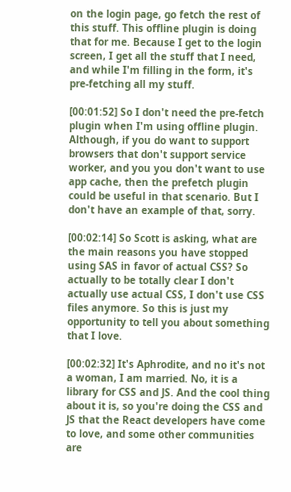on the login page, go fetch the rest of this stuff. This offline plugin is doing that for me. Because I get to the login screen, I get all the stuff that I need, and while I'm filling in the form, it's pre-fetching all my stuff.

[00:01:52] So I don't need the pre-fetch plugin when I'm using offline plugin. Although, if you do want to support browsers that don't support service worker, and you you don't want to use app cache, then the prefetch plugin could be useful in that scenario. But I don't have an example of that, sorry.

[00:02:14] So Scott is asking, what are the main reasons you have stopped using SAS in favor of actual CSS? So actually to be totally clear I don't actually use actual CSS, I don't use CSS files anymore. So this is just my opportunity to tell you about something that I love.

[00:02:32] It's Aphrodite, and no it's not a woman, I am married. No, it is a library for CSS and JS. And the cool thing about it is, so you're doing the CSS and JS that the React developers have come to love, and some other communities are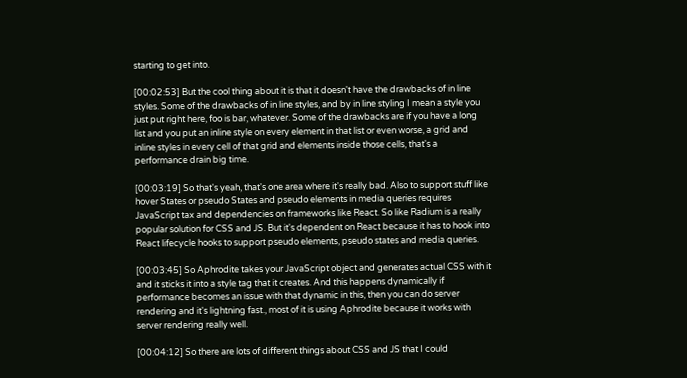starting to get into.

[00:02:53] But the cool thing about it is that it doesn't have the drawbacks of in line styles. Some of the drawbacks of in line styles, and by in line styling I mean a style you just put right here, foo is bar, whatever. Some of the drawbacks are if you have a long list and you put an inline style on every element in that list or even worse, a grid and inline styles in every cell of that grid and elements inside those cells, that's a performance drain big time.

[00:03:19] So that's yeah, that's one area where it's really bad. Also to support stuff like hover States or pseudo States and pseudo elements in media queries requires JavaScript tax and dependencies on frameworks like React. So like Radium is a really popular solution for CSS and JS. But it's dependent on React because it has to hook into React lifecycle hooks to support pseudo elements, pseudo states and media queries.

[00:03:45] So Aphrodite takes your JavaScript object and generates actual CSS with it and it sticks it into a style tag that it creates. And this happens dynamically if performance becomes an issue with that dynamic in this, then you can do server rendering and it's lightning fast., most of it is using Aphrodite because it works with server rendering really well.

[00:04:12] So there are lots of different things about CSS and JS that I could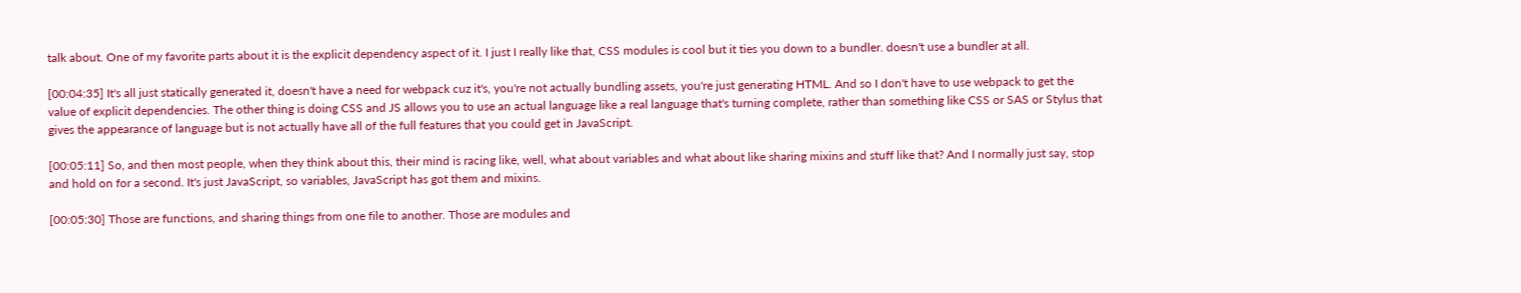talk about. One of my favorite parts about it is the explicit dependency aspect of it. I just I really like that, CSS modules is cool but it ties you down to a bundler. doesn't use a bundler at all.

[00:04:35] It's all just statically generated it, doesn't have a need for webpack cuz it's, you're not actually bundling assets, you're just generating HTML. And so I don't have to use webpack to get the value of explicit dependencies. The other thing is doing CSS and JS allows you to use an actual language like a real language that's turning complete, rather than something like CSS or SAS or Stylus that gives the appearance of language but is not actually have all of the full features that you could get in JavaScript.

[00:05:11] So, and then most people, when they think about this, their mind is racing like, well, what about variables and what about like sharing mixins and stuff like that? And I normally just say, stop and hold on for a second. It's just JavaScript, so variables, JavaScript has got them and mixins.

[00:05:30] Those are functions, and sharing things from one file to another. Those are modules and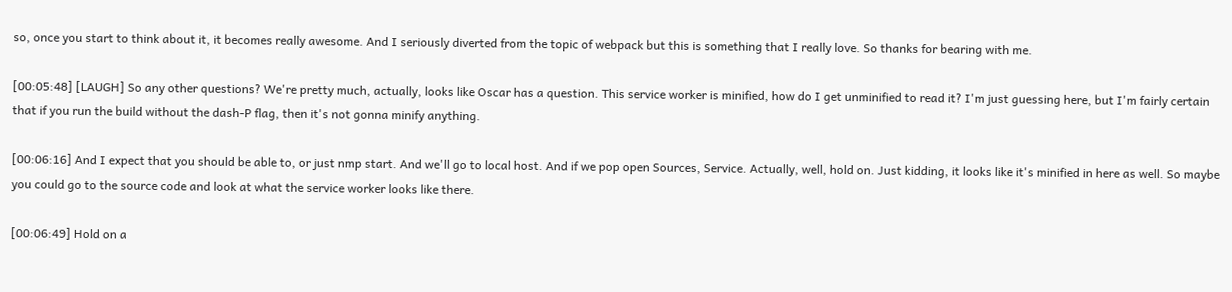so, once you start to think about it, it becomes really awesome. And I seriously diverted from the topic of webpack but this is something that I really love. So thanks for bearing with me.

[00:05:48] [LAUGH] So any other questions? We're pretty much, actually, looks like Oscar has a question. This service worker is minified, how do I get unminified to read it? I'm just guessing here, but I'm fairly certain that if you run the build without the dash-P flag, then it's not gonna minify anything.

[00:06:16] And I expect that you should be able to, or just nmp start. And we'll go to local host. And if we pop open Sources, Service. Actually, well, hold on. Just kidding, it looks like it's minified in here as well. So maybe you could go to the source code and look at what the service worker looks like there.

[00:06:49] Hold on a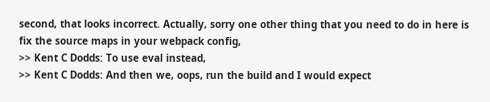second, that looks incorrect. Actually, sorry one other thing that you need to do in here is fix the source maps in your webpack config,
>> Kent C Dodds: To use eval instead,
>> Kent C Dodds: And then we, oops, run the build and I would expect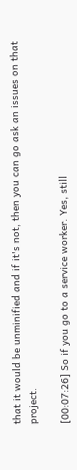that it would be unminified and if it's not, then you can go ask an issues on that project.

[00:07:26] So if you go to a service worker. Yes, still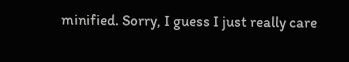minified. Sorry, I guess I just really care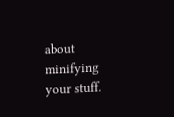about minifying your stuff.